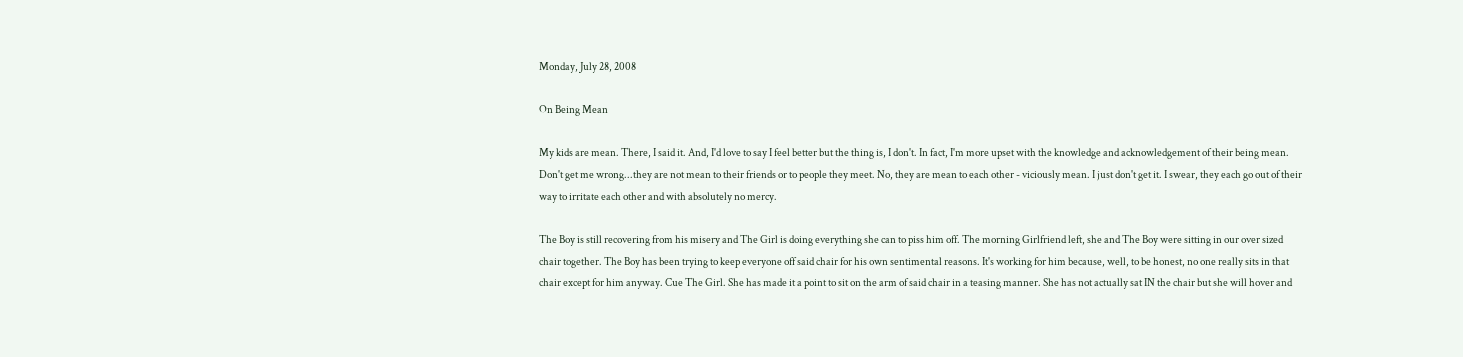Monday, July 28, 2008

On Being Mean

My kids are mean. There, I said it. And, I'd love to say I feel better but the thing is, I don't. In fact, I'm more upset with the knowledge and acknowledgement of their being mean. Don't get me wrong...they are not mean to their friends or to people they meet. No, they are mean to each other - viciously mean. I just don't get it. I swear, they each go out of their way to irritate each other and with absolutely no mercy.

The Boy is still recovering from his misery and The Girl is doing everything she can to piss him off. The morning Girlfriend left, she and The Boy were sitting in our over sized chair together. The Boy has been trying to keep everyone off said chair for his own sentimental reasons. It's working for him because, well, to be honest, no one really sits in that chair except for him anyway. Cue The Girl. She has made it a point to sit on the arm of said chair in a teasing manner. She has not actually sat IN the chair but she will hover and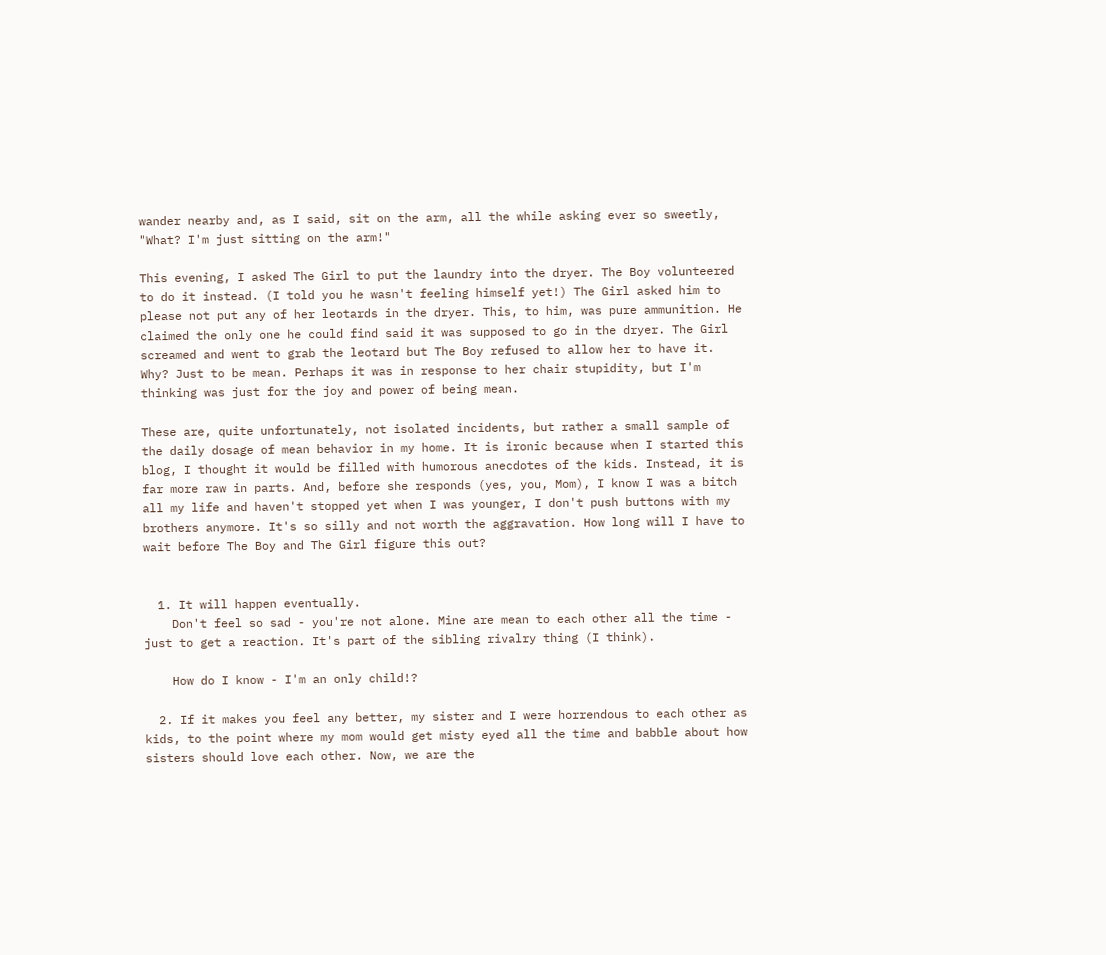wander nearby and, as I said, sit on the arm, all the while asking ever so sweetly, "What? I'm just sitting on the arm!"

This evening, I asked The Girl to put the laundry into the dryer. The Boy volunteered to do it instead. (I told you he wasn't feeling himself yet!) The Girl asked him to please not put any of her leotards in the dryer. This, to him, was pure ammunition. He claimed the only one he could find said it was supposed to go in the dryer. The Girl screamed and went to grab the leotard but The Boy refused to allow her to have it. Why? Just to be mean. Perhaps it was in response to her chair stupidity, but I'm thinking was just for the joy and power of being mean.

These are, quite unfortunately, not isolated incidents, but rather a small sample of the daily dosage of mean behavior in my home. It is ironic because when I started this blog, I thought it would be filled with humorous anecdotes of the kids. Instead, it is far more raw in parts. And, before she responds (yes, you, Mom), I know I was a bitch all my life and haven't stopped yet when I was younger, I don't push buttons with my brothers anymore. It's so silly and not worth the aggravation. How long will I have to wait before The Boy and The Girl figure this out?


  1. It will happen eventually.
    Don't feel so sad - you're not alone. Mine are mean to each other all the time - just to get a reaction. It's part of the sibling rivalry thing (I think).

    How do I know - I'm an only child!?

  2. If it makes you feel any better, my sister and I were horrendous to each other as kids, to the point where my mom would get misty eyed all the time and babble about how sisters should love each other. Now, we are the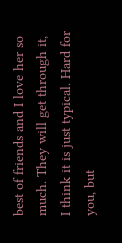best of friends and I love her so much. They will get through it, I think it is just typical. Hard for you, but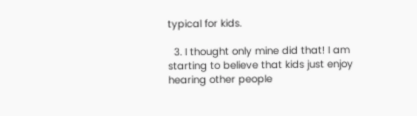typical for kids.

  3. I thought only mine did that! I am starting to believe that kids just enjoy hearing other people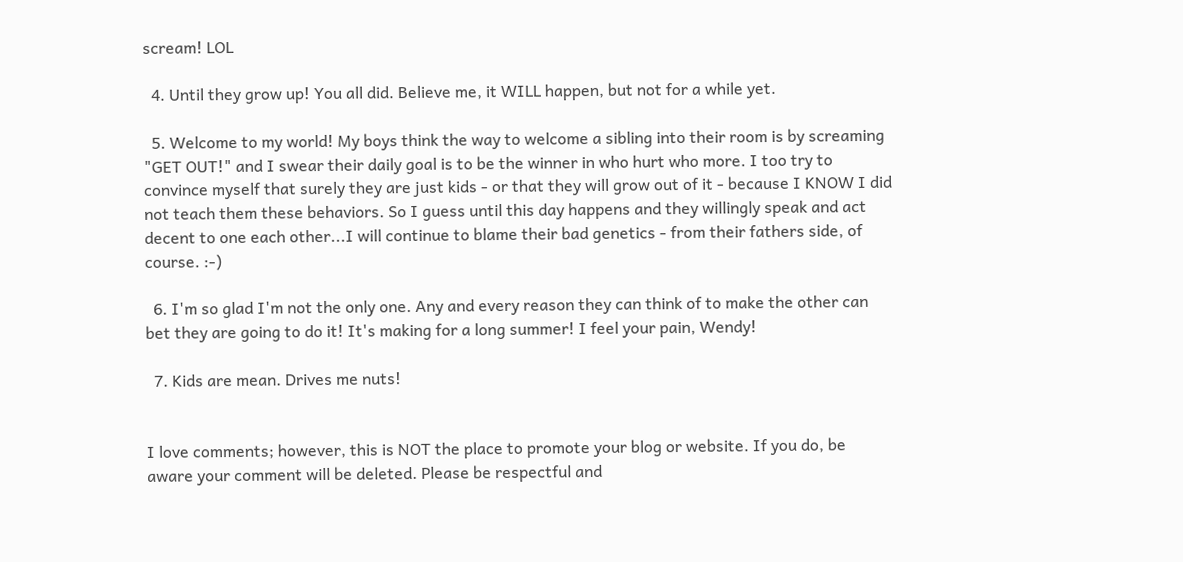scream! LOL

  4. Until they grow up! You all did. Believe me, it WILL happen, but not for a while yet.

  5. Welcome to my world! My boys think the way to welcome a sibling into their room is by screaming "GET OUT!" and I swear their daily goal is to be the winner in who hurt who more. I too try to convince myself that surely they are just kids - or that they will grow out of it - because I KNOW I did not teach them these behaviors. So I guess until this day happens and they willingly speak and act decent to one each other...I will continue to blame their bad genetics - from their fathers side, of course. :-)

  6. I'm so glad I'm not the only one. Any and every reason they can think of to make the other can bet they are going to do it! It's making for a long summer! I feel your pain, Wendy!

  7. Kids are mean. Drives me nuts!


I love comments; however, this is NOT the place to promote your blog or website. If you do, be aware your comment will be deleted. Please be respectful and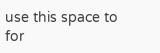use this space to for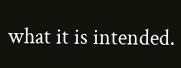what it is intended.